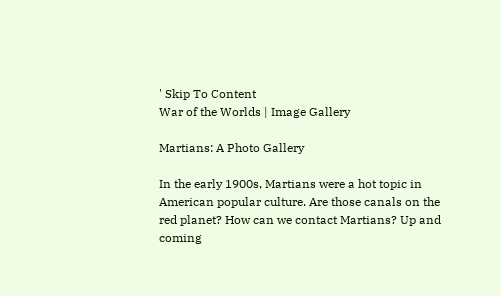' Skip To Content
War of the Worlds | Image Gallery

Martians: A Photo Gallery

In the early 1900s, Martians were a hot topic in American popular culture. Are those canals on the red planet? How can we contact Martians? Up and coming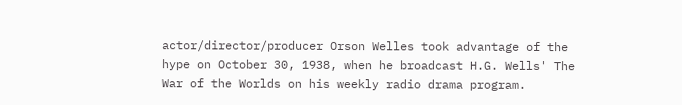actor/director/producer Orson Welles took advantage of the hype on October 30, 1938, when he broadcast H.G. Wells' The War of the Worlds on his weekly radio drama program.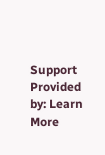Support Provided by: Learn More